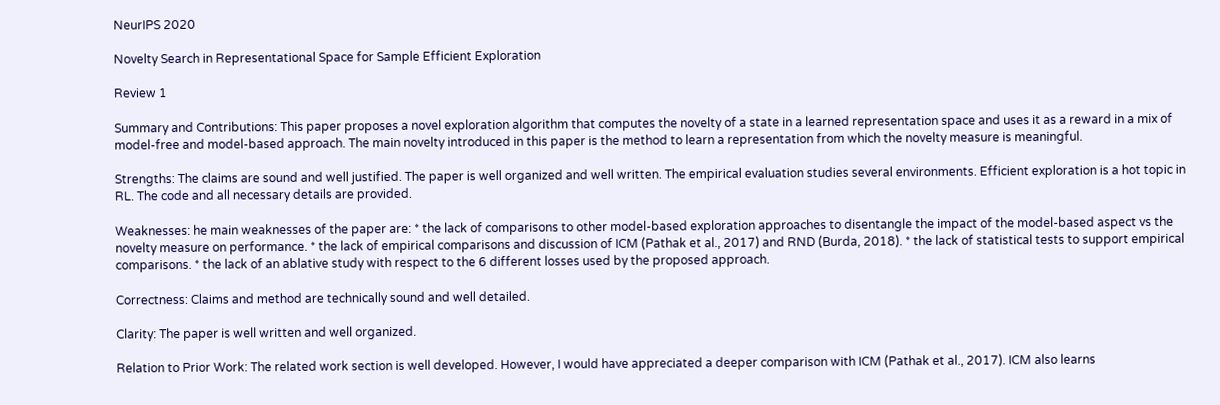NeurIPS 2020

Novelty Search in Representational Space for Sample Efficient Exploration

Review 1

Summary and Contributions: This paper proposes a novel exploration algorithm that computes the novelty of a state in a learned representation space and uses it as a reward in a mix of model-free and model-based approach. The main novelty introduced in this paper is the method to learn a representation from which the novelty measure is meaningful.

Strengths: The claims are sound and well justified. The paper is well organized and well written. The empirical evaluation studies several environments. Efficient exploration is a hot topic in RL. The code and all necessary details are provided.

Weaknesses: he main weaknesses of the paper are: * the lack of comparisons to other model-based exploration approaches to disentangle the impact of the model-based aspect vs the novelty measure on performance. * the lack of empirical comparisons and discussion of ICM (Pathak et al., 2017) and RND (Burda, 2018). * the lack of statistical tests to support empirical comparisons. * the lack of an ablative study with respect to the 6 different losses used by the proposed approach.

Correctness: Claims and method are technically sound and well detailed.

Clarity: The paper is well written and well organized.

Relation to Prior Work: The related work section is well developed. However, I would have appreciated a deeper comparison with ICM (Pathak et al., 2017). ICM also learns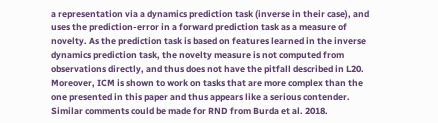a representation via a dynamics prediction task (inverse in their case), and uses the prediction-error in a forward prediction task as a measure of novelty. As the prediction task is based on features learned in the inverse dynamics prediction task, the novelty measure is not computed from observations directly, and thus does not have the pitfall described in L20. Moreover, ICM is shown to work on tasks that are more complex than the one presented in this paper and thus appears like a serious contender. Similar comments could be made for RND from Burda et al. 2018.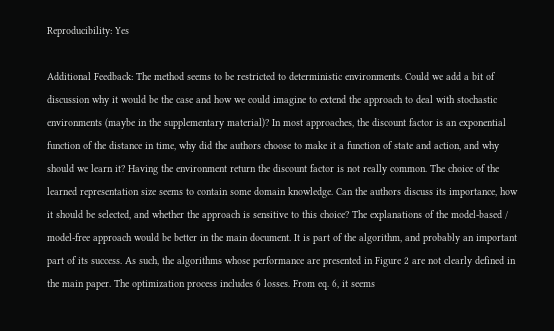Reproducibility: Yes

Additional Feedback: The method seems to be restricted to deterministic environments. Could we add a bit of discussion why it would be the case and how we could imagine to extend the approach to deal with stochastic environments (maybe in the supplementary material)? In most approaches, the discount factor is an exponential function of the distance in time, why did the authors choose to make it a function of state and action, and why should we learn it? Having the environment return the discount factor is not really common. The choice of the learned representation size seems to contain some domain knowledge. Can the authors discuss its importance, how it should be selected, and whether the approach is sensitive to this choice? The explanations of the model-based / model-free approach would be better in the main document. It is part of the algorithm, and probably an important part of its success. As such, the algorithms whose performance are presented in Figure 2 are not clearly defined in the main paper. The optimization process includes 6 losses. From eq. 6, it seems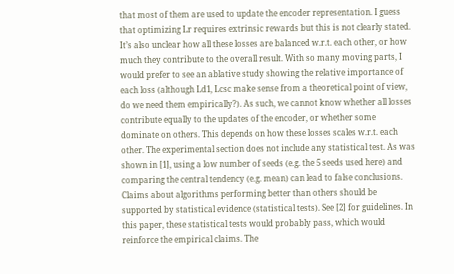that most of them are used to update the encoder representation. I guess that optimizing Lr requires extrinsic rewards but this is not clearly stated. It’s also unclear how all these losses are balanced w.r.t. each other, or how much they contribute to the overall result. With so many moving parts, I would prefer to see an ablative study showing the relative importance of each loss (although Ld1, Lcsc make sense from a theoretical point of view, do we need them empirically?). As such, we cannot know whether all losses contribute equally to the updates of the encoder, or whether some dominate on others. This depends on how these losses scales w.r.t. each other. The experimental section does not include any statistical test. As was shown in [1], using a low number of seeds (e.g. the 5 seeds used here) and comparing the central tendency (e.g. mean) can lead to false conclusions. Claims about algorithms performing better than others should be supported by statistical evidence (statistical tests). See [2] for guidelines. In this paper, these statistical tests would probably pass, which would reinforce the empirical claims. The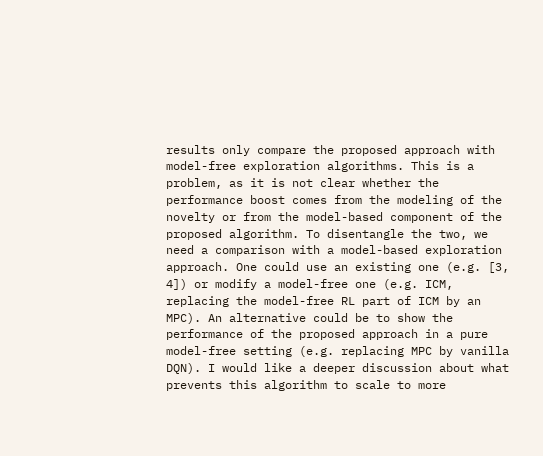results only compare the proposed approach with model-free exploration algorithms. This is a problem, as it is not clear whether the performance boost comes from the modeling of the novelty or from the model-based component of the proposed algorithm. To disentangle the two, we need a comparison with a model-based exploration approach. One could use an existing one (e.g. [3, 4]) or modify a model-free one (e.g. ICM, replacing the model-free RL part of ICM by an MPC). An alternative could be to show the performance of the proposed approach in a pure model-free setting (e.g. replacing MPC by vanilla DQN). I would like a deeper discussion about what prevents this algorithm to scale to more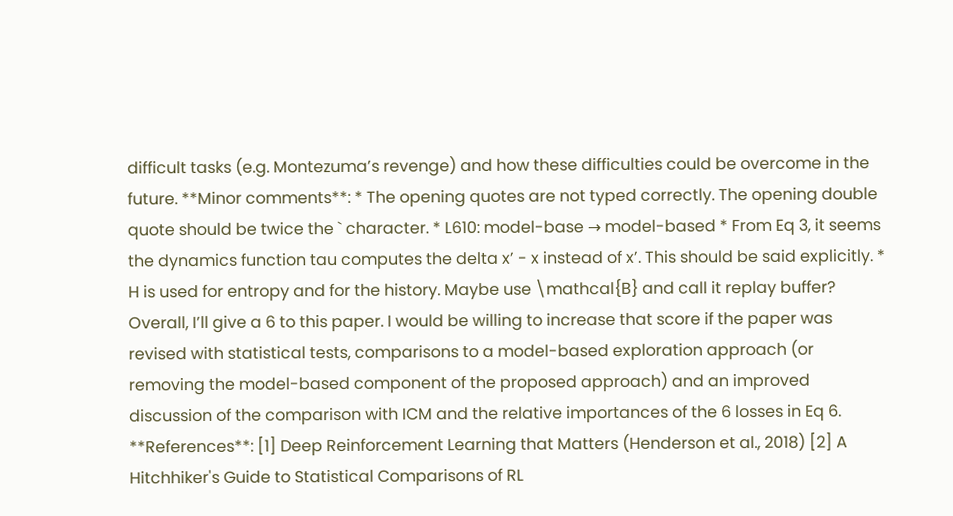difficult tasks (e.g. Montezuma’s revenge) and how these difficulties could be overcome in the future. **Minor comments**: * The opening quotes are not typed correctly. The opening double quote should be twice the ` character. * L610: model-base → model-based * From Eq 3, it seems the dynamics function tau computes the delta x’ - x instead of x’. This should be said explicitly. * H is used for entropy and for the history. Maybe use \mathcal{B} and call it replay buffer? Overall, I’ll give a 6 to this paper. I would be willing to increase that score if the paper was revised with statistical tests, comparisons to a model-based exploration approach (or removing the model-based component of the proposed approach) and an improved discussion of the comparison with ICM and the relative importances of the 6 losses in Eq 6. **References**: [1] Deep Reinforcement Learning that Matters (Henderson et al., 2018) [2] A Hitchhiker's Guide to Statistical Comparisons of RL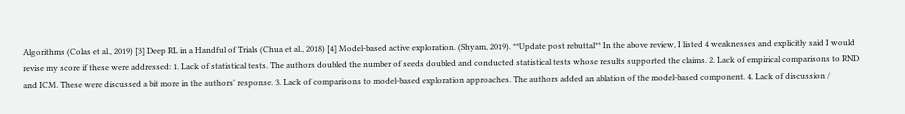Algorithms (Colas et al., 2019) [3] Deep RL in a Handful of Trials (Chua et al., 2018) [4] Model-based active exploration. (Shyam, 2019). **Update post rebuttal** In the above review, I listed 4 weaknesses and explicitly said I would revise my score if these were addressed: 1. Lack of statistical tests. The authors doubled the number of seeds doubled and conducted statistical tests whose results supported the claims. 2. Lack of empirical comparisons to RND and ICM. These were discussed a bit more in the authors' response. 3. Lack of comparisons to model-based exploration approaches. The authors added an ablation of the model-based component. 4. Lack of discussion /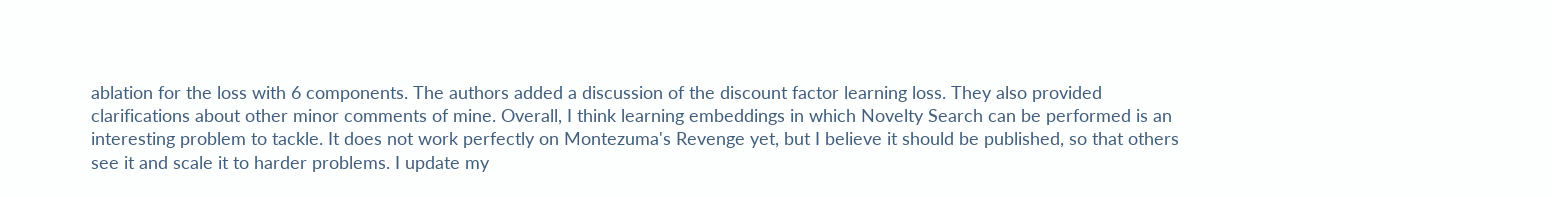ablation for the loss with 6 components. The authors added a discussion of the discount factor learning loss. They also provided clarifications about other minor comments of mine. Overall, I think learning embeddings in which Novelty Search can be performed is an interesting problem to tackle. It does not work perfectly on Montezuma's Revenge yet, but I believe it should be published, so that others see it and scale it to harder problems. I update my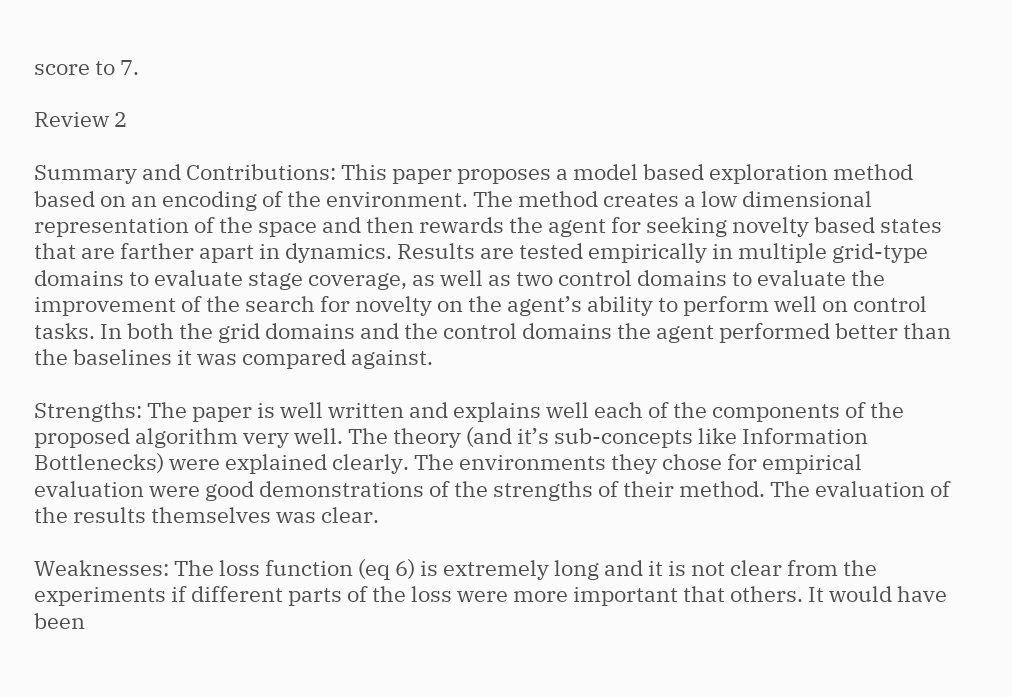score to 7.

Review 2

Summary and Contributions: This paper proposes a model based exploration method based on an encoding of the environment. The method creates a low dimensional representation of the space and then rewards the agent for seeking novelty based states that are farther apart in dynamics. Results are tested empirically in multiple grid-type domains to evaluate stage coverage, as well as two control domains to evaluate the improvement of the search for novelty on the agent’s ability to perform well on control tasks. In both the grid domains and the control domains the agent performed better than the baselines it was compared against.

Strengths: The paper is well written and explains well each of the components of the proposed algorithm very well. The theory (and it’s sub-concepts like Information Bottlenecks) were explained clearly. The environments they chose for empirical evaluation were good demonstrations of the strengths of their method. The evaluation of the results themselves was clear.

Weaknesses: The loss function (eq 6) is extremely long and it is not clear from the experiments if different parts of the loss were more important that others. It would have been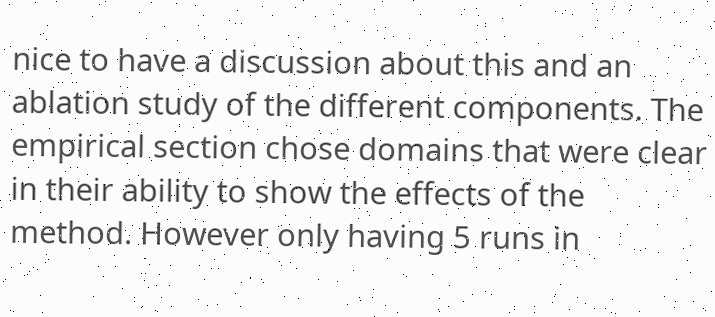nice to have a discussion about this and an ablation study of the different components. The empirical section chose domains that were clear in their ability to show the effects of the method. However only having 5 runs in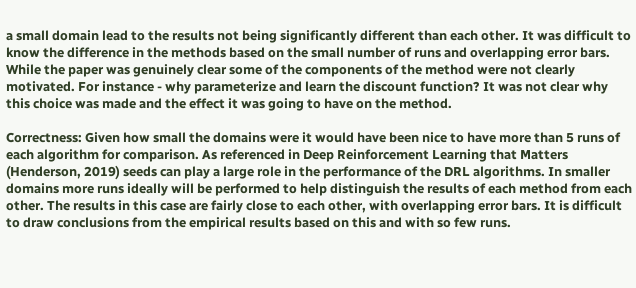a small domain lead to the results not being significantly different than each other. It was difficult to know the difference in the methods based on the small number of runs and overlapping error bars. While the paper was genuinely clear some of the components of the method were not clearly motivated. For instance - why parameterize and learn the discount function? It was not clear why this choice was made and the effect it was going to have on the method.

Correctness: Given how small the domains were it would have been nice to have more than 5 runs of each algorithm for comparison. As referenced in Deep Reinforcement Learning that Matters (Henderson, 2019) seeds can play a large role in the performance of the DRL algorithms. In smaller domains more runs ideally will be performed to help distinguish the results of each method from each other. The results in this case are fairly close to each other, with overlapping error bars. It is difficult to draw conclusions from the empirical results based on this and with so few runs.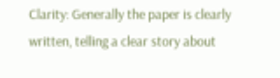Clarity: Generally the paper is clearly written, telling a clear story about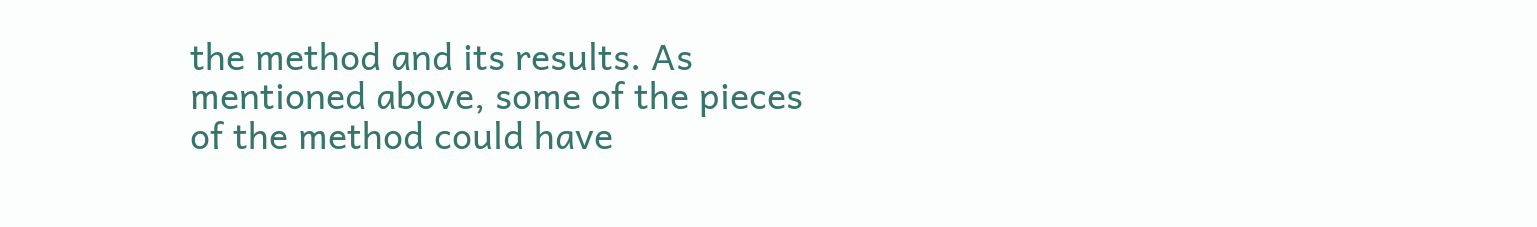the method and its results. As mentioned above, some of the pieces of the method could have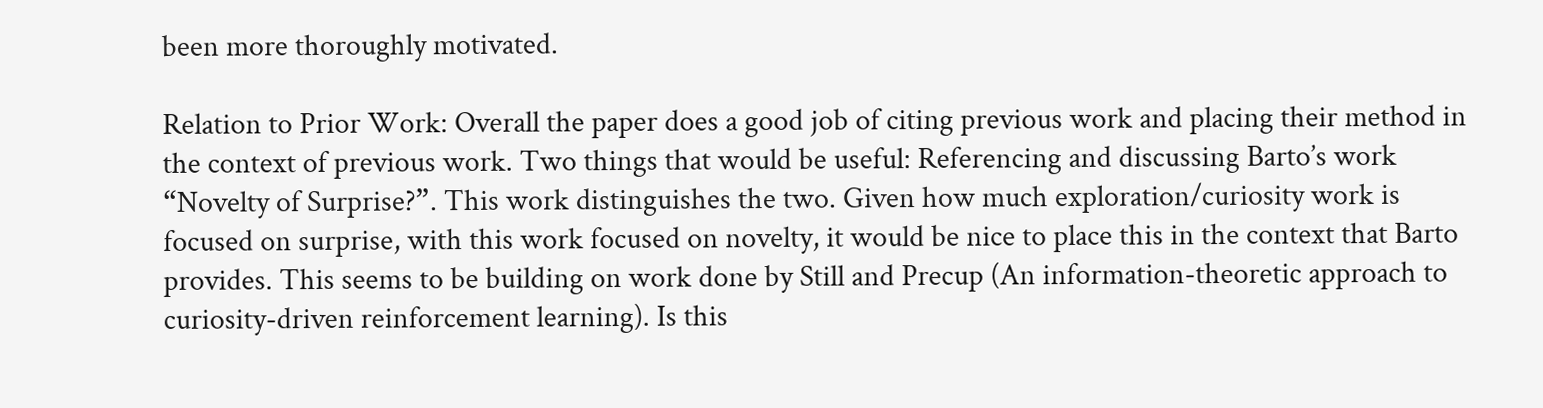been more thoroughly motivated.

Relation to Prior Work: Overall the paper does a good job of citing previous work and placing their method in the context of previous work. Two things that would be useful: Referencing and discussing Barto’s work “Novelty of Surprise?”. This work distinguishes the two. Given how much exploration/curiosity work is focused on surprise, with this work focused on novelty, it would be nice to place this in the context that Barto provides. This seems to be building on work done by Still and Precup (An information-theoretic approach to curiosity-driven reinforcement learning). Is this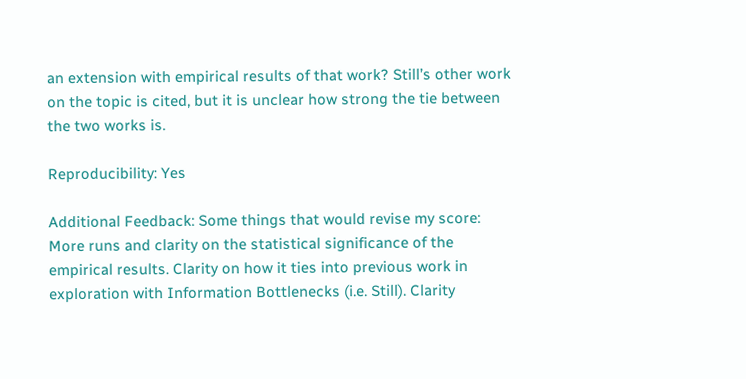an extension with empirical results of that work? Still’s other work on the topic is cited, but it is unclear how strong the tie between the two works is.

Reproducibility: Yes

Additional Feedback: Some things that would revise my score: More runs and clarity on the statistical significance of the empirical results. Clarity on how it ties into previous work in exploration with Information Bottlenecks (i.e. Still). Clarity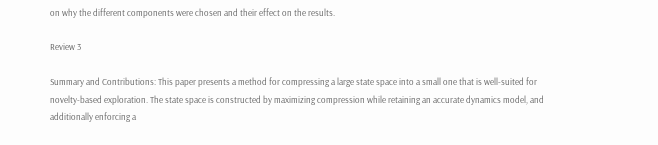on why the different components were chosen and their effect on the results.

Review 3

Summary and Contributions: This paper presents a method for compressing a large state space into a small one that is well-suited for novelty-based exploration. The state space is constructed by maximizing compression while retaining an accurate dynamics model, and additionally enforcing a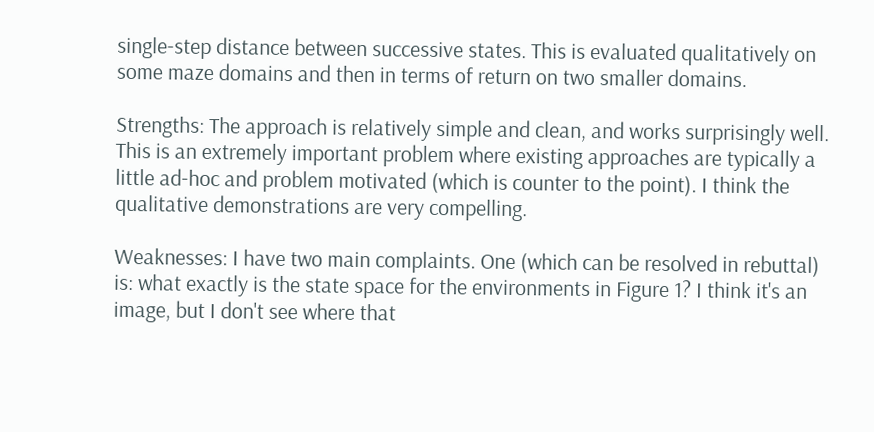single-step distance between successive states. This is evaluated qualitatively on some maze domains and then in terms of return on two smaller domains.

Strengths: The approach is relatively simple and clean, and works surprisingly well. This is an extremely important problem where existing approaches are typically a little ad-hoc and problem motivated (which is counter to the point). I think the qualitative demonstrations are very compelling.

Weaknesses: I have two main complaints. One (which can be resolved in rebuttal) is: what exactly is the state space for the environments in Figure 1? I think it's an image, but I don't see where that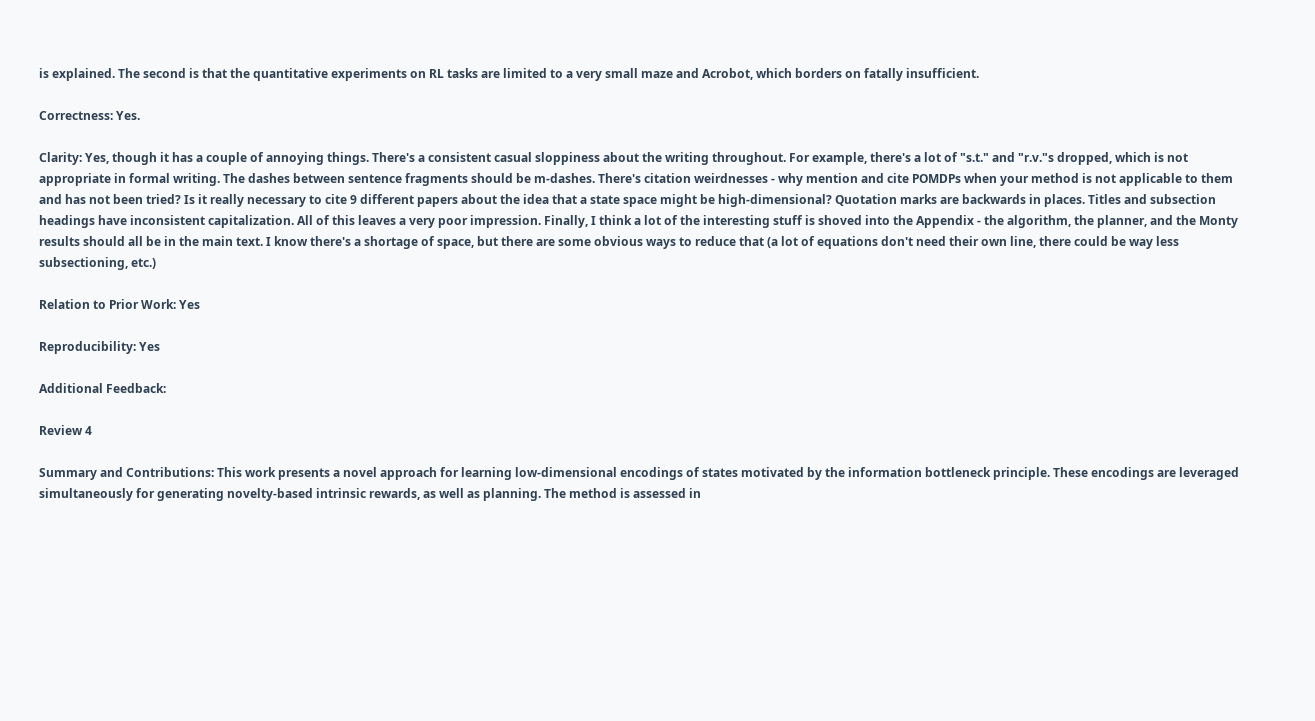is explained. The second is that the quantitative experiments on RL tasks are limited to a very small maze and Acrobot, which borders on fatally insufficient.

Correctness: Yes.

Clarity: Yes, though it has a couple of annoying things. There's a consistent casual sloppiness about the writing throughout. For example, there's a lot of "s.t." and "r.v."s dropped, which is not appropriate in formal writing. The dashes between sentence fragments should be m-dashes. There's citation weirdnesses - why mention and cite POMDPs when your method is not applicable to them and has not been tried? Is it really necessary to cite 9 different papers about the idea that a state space might be high-dimensional? Quotation marks are backwards in places. Titles and subsection headings have inconsistent capitalization. All of this leaves a very poor impression. Finally, I think a lot of the interesting stuff is shoved into the Appendix - the algorithm, the planner, and the Monty results should all be in the main text. I know there's a shortage of space, but there are some obvious ways to reduce that (a lot of equations don't need their own line, there could be way less subsectioning, etc.)

Relation to Prior Work: Yes

Reproducibility: Yes

Additional Feedback:

Review 4

Summary and Contributions: This work presents a novel approach for learning low-dimensional encodings of states motivated by the information bottleneck principle. These encodings are leveraged simultaneously for generating novelty-based intrinsic rewards, as well as planning. The method is assessed in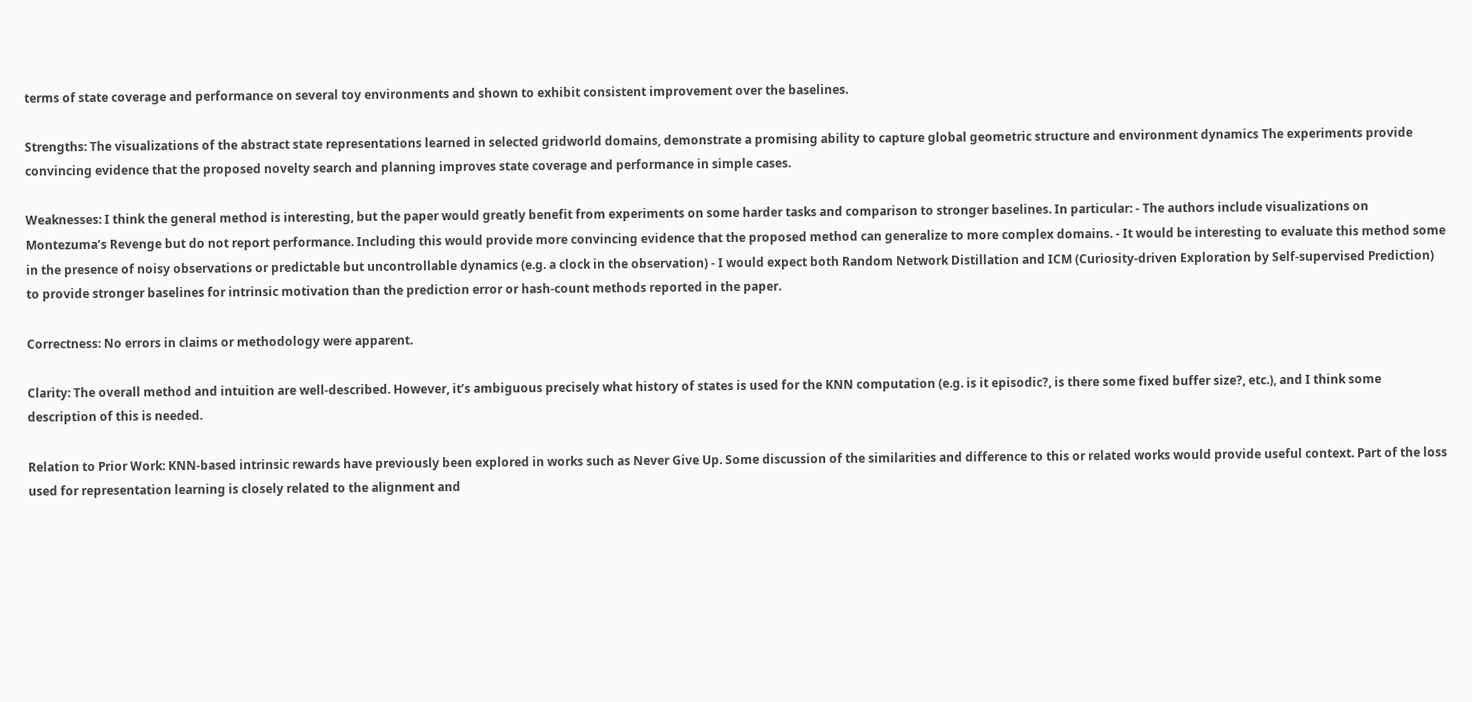terms of state coverage and performance on several toy environments and shown to exhibit consistent improvement over the baselines.

Strengths: The visualizations of the abstract state representations learned in selected gridworld domains, demonstrate a promising ability to capture global geometric structure and environment dynamics The experiments provide convincing evidence that the proposed novelty search and planning improves state coverage and performance in simple cases.

Weaknesses: I think the general method is interesting, but the paper would greatly benefit from experiments on some harder tasks and comparison to stronger baselines. In particular: - The authors include visualizations on Montezuma’s Revenge but do not report performance. Including this would provide more convincing evidence that the proposed method can generalize to more complex domains. - It would be interesting to evaluate this method some in the presence of noisy observations or predictable but uncontrollable dynamics (e.g. a clock in the observation) - I would expect both Random Network Distillation and ICM (Curiosity-driven Exploration by Self-supervised Prediction) to provide stronger baselines for intrinsic motivation than the prediction error or hash-count methods reported in the paper.

Correctness: No errors in claims or methodology were apparent.

Clarity: The overall method and intuition are well-described. However, it’s ambiguous precisely what history of states is used for the KNN computation (e.g. is it episodic?, is there some fixed buffer size?, etc.), and I think some description of this is needed.

Relation to Prior Work: KNN-based intrinsic rewards have previously been explored in works such as Never Give Up. Some discussion of the similarities and difference to this or related works would provide useful context. Part of the loss used for representation learning is closely related to the alignment and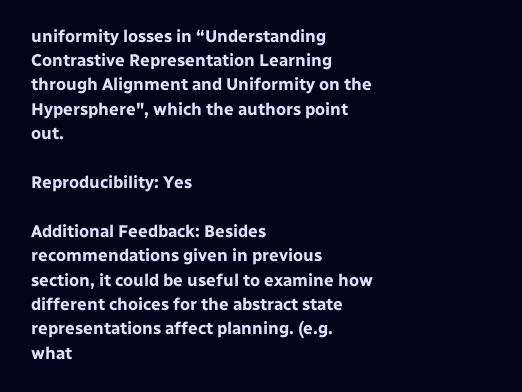uniformity losses in “Understanding Contrastive Representation Learning through Alignment and Uniformity on the Hypersphere", which the authors point out.

Reproducibility: Yes

Additional Feedback: Besides recommendations given in previous section, it could be useful to examine how different choices for the abstract state representations affect planning. (e.g. what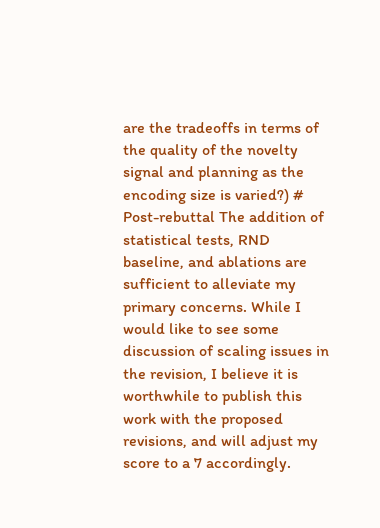are the tradeoffs in terms of the quality of the novelty signal and planning as the encoding size is varied?) # Post-rebuttal The addition of statistical tests, RND baseline, and ablations are sufficient to alleviate my primary concerns. While I would like to see some discussion of scaling issues in the revision, I believe it is worthwhile to publish this work with the proposed revisions, and will adjust my score to a 7 accordingly.